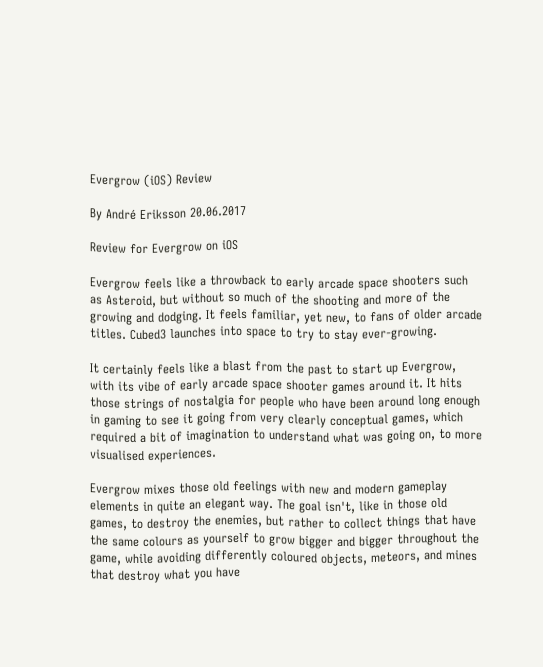Evergrow (iOS) Review

By André Eriksson 20.06.2017

Review for Evergrow on iOS

Evergrow feels like a throwback to early arcade space shooters such as Asteroid, but without so much of the shooting and more of the growing and dodging. It feels familiar, yet new, to fans of older arcade titles. Cubed3 launches into space to try to stay ever-growing.

It certainly feels like a blast from the past to start up Evergrow, with its vibe of early arcade space shooter games around it. It hits those strings of nostalgia for people who have been around long enough in gaming to see it going from very clearly conceptual games, which required a bit of imagination to understand what was going on, to more visualised experiences.

Evergrow mixes those old feelings with new and modern gameplay elements in quite an elegant way. The goal isn't, like in those old games, to destroy the enemies, but rather to collect things that have the same colours as yourself to grow bigger and bigger throughout the game, while avoiding differently coloured objects, meteors, and mines that destroy what you have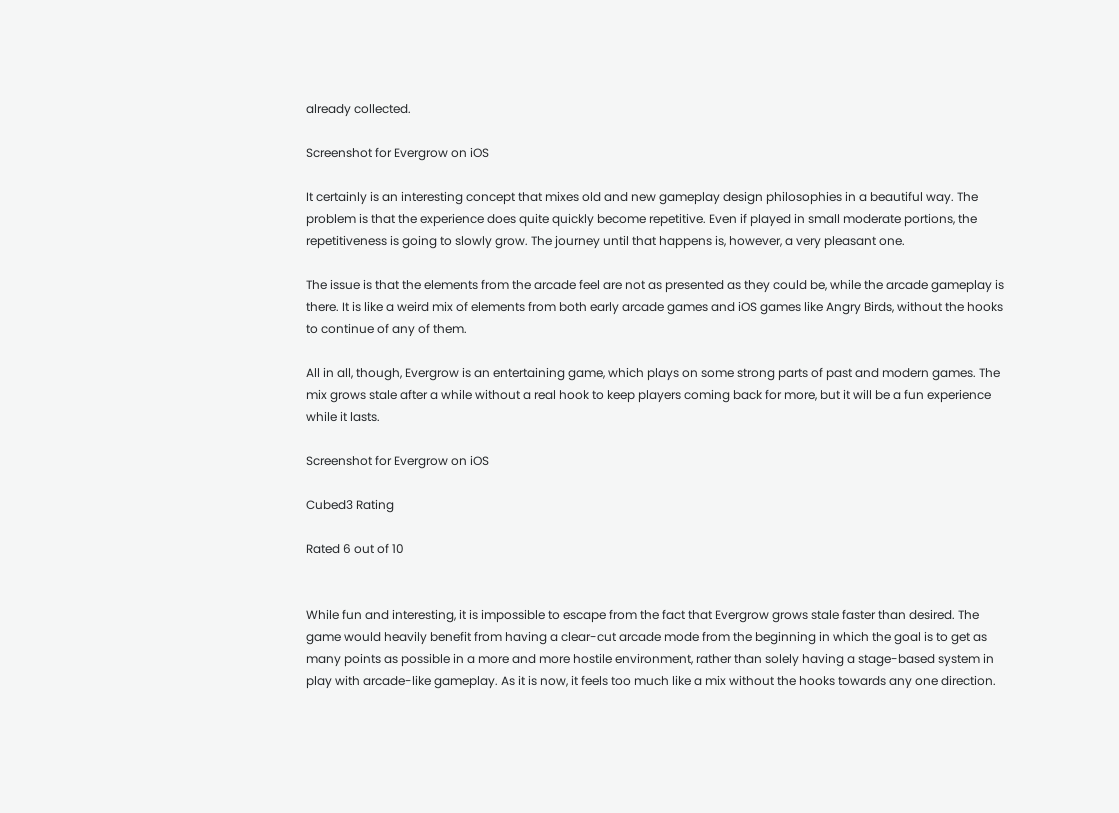already collected.

Screenshot for Evergrow on iOS

It certainly is an interesting concept that mixes old and new gameplay design philosophies in a beautiful way. The problem is that the experience does quite quickly become repetitive. Even if played in small moderate portions, the repetitiveness is going to slowly grow. The journey until that happens is, however, a very pleasant one.

The issue is that the elements from the arcade feel are not as presented as they could be, while the arcade gameplay is there. It is like a weird mix of elements from both early arcade games and iOS games like Angry Birds, without the hooks to continue of any of them.

All in all, though, Evergrow is an entertaining game, which plays on some strong parts of past and modern games. The mix grows stale after a while without a real hook to keep players coming back for more, but it will be a fun experience while it lasts.

Screenshot for Evergrow on iOS

Cubed3 Rating

Rated 6 out of 10


While fun and interesting, it is impossible to escape from the fact that Evergrow grows stale faster than desired. The game would heavily benefit from having a clear-cut arcade mode from the beginning in which the goal is to get as many points as possible in a more and more hostile environment, rather than solely having a stage-based system in play with arcade-like gameplay. As it is now, it feels too much like a mix without the hooks towards any one direction.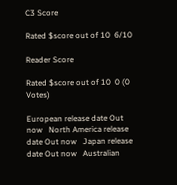C3 Score

Rated $score out of 10  6/10

Reader Score

Rated $score out of 10  0 (0 Votes)

European release date Out now   North America release date Out now   Japan release date Out now   Australian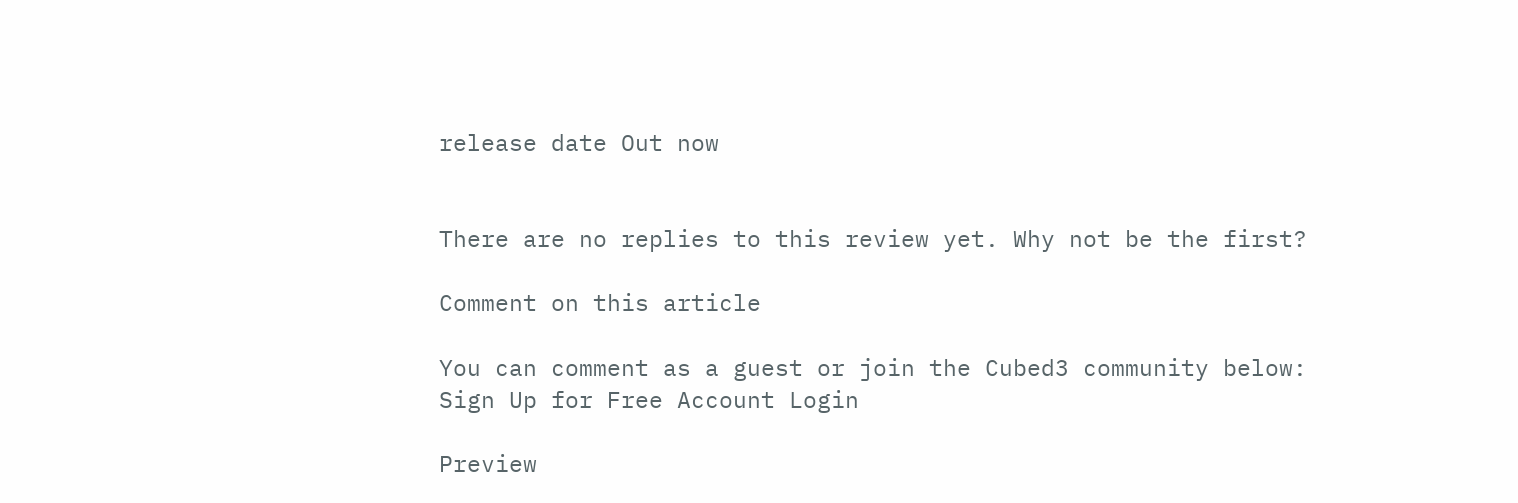release date Out now


There are no replies to this review yet. Why not be the first?

Comment on this article

You can comment as a guest or join the Cubed3 community below: Sign Up for Free Account Login

Preview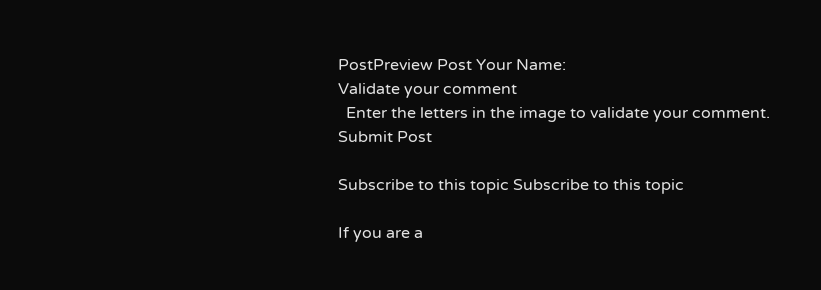PostPreview Post Your Name:
Validate your comment
  Enter the letters in the image to validate your comment.
Submit Post

Subscribe to this topic Subscribe to this topic

If you are a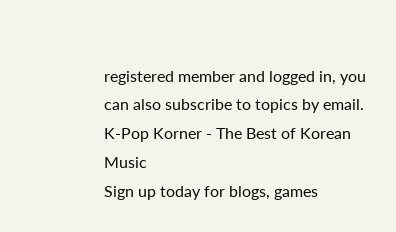registered member and logged in, you can also subscribe to topics by email.
K-Pop Korner - The Best of Korean Music
Sign up today for blogs, games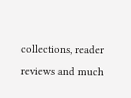collections, reader reviews and much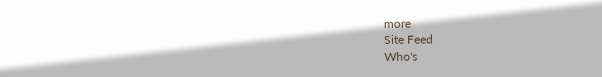more
Site Feed
Who's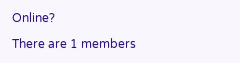Online?

There are 1 members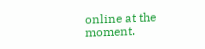online at the moment.